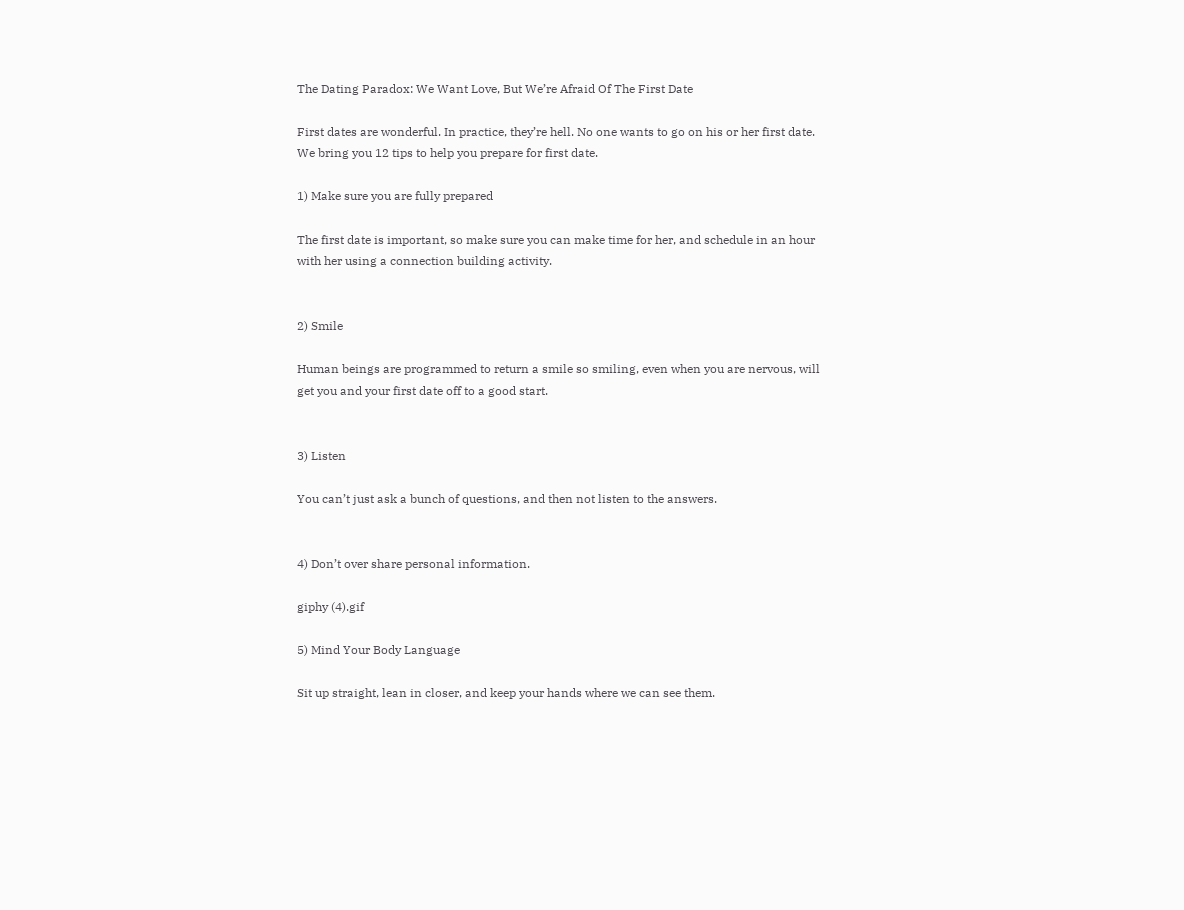The Dating Paradox: We Want Love, But We’re Afraid Of The First Date

First dates are wonderful. In practice, they’re hell. No one wants to go on his or her first date. We bring you 12 tips to help you prepare for first date.

1) Make sure you are fully prepared

The first date is important, so make sure you can make time for her, and schedule in an hour with her using a connection building activity.


2) Smile

Human beings are programmed to return a smile so smiling, even when you are nervous, will get you and your first date off to a good start.


3) Listen

You can’t just ask a bunch of questions, and then not listen to the answers.


4) Don’t over share personal information.

giphy (4).gif

5) Mind Your Body Language

Sit up straight, lean in closer, and keep your hands where we can see them.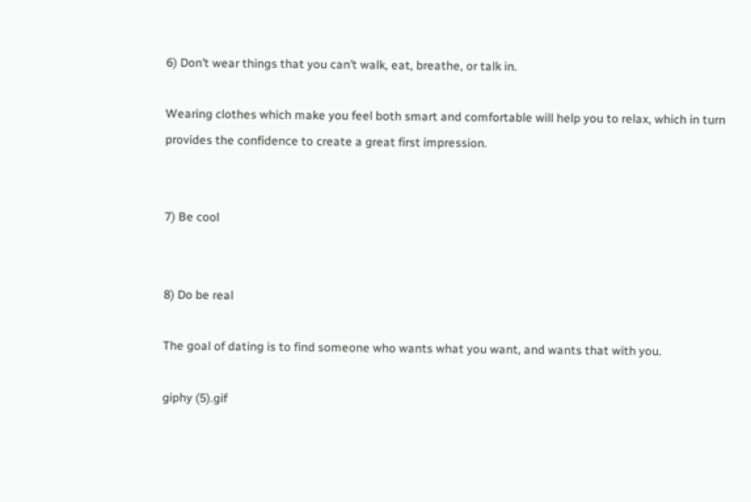6) Don’t wear things that you can’t walk, eat, breathe, or talk in.

Wearing clothes which make you feel both smart and comfortable will help you to relax, which in turn provides the confidence to create a great first impression.


7) Be cool


8) Do be real

The goal of dating is to find someone who wants what you want, and wants that with you.

giphy (5).gif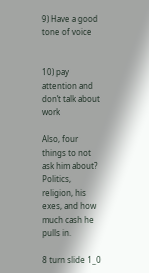9) Have a good tone of voice


10) pay attention and don’t talk about work

Also, four things to not ask him about? Politics, religion, his exes, and how much cash he pulls in.

8 turn slide 1_0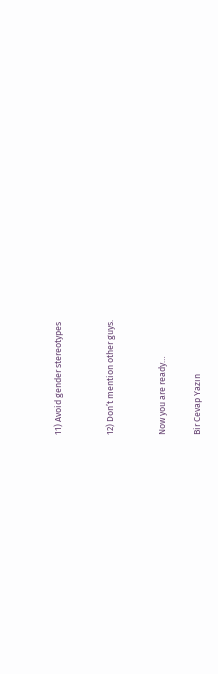11) Avoid gender stereotypes


12) Don’t mention other guys.


Now you are ready…

Bir Cevap Yazın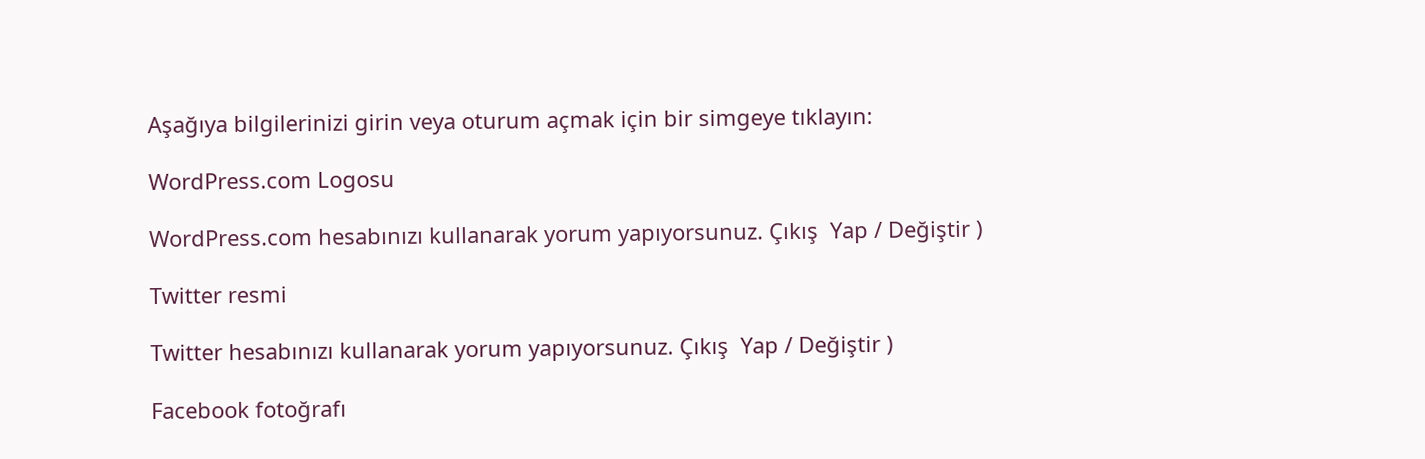Aşağıya bilgilerinizi girin veya oturum açmak için bir simgeye tıklayın:

WordPress.com Logosu

WordPress.com hesabınızı kullanarak yorum yapıyorsunuz. Çıkış  Yap / Değiştir )

Twitter resmi

Twitter hesabınızı kullanarak yorum yapıyorsunuz. Çıkış  Yap / Değiştir )

Facebook fotoğrafı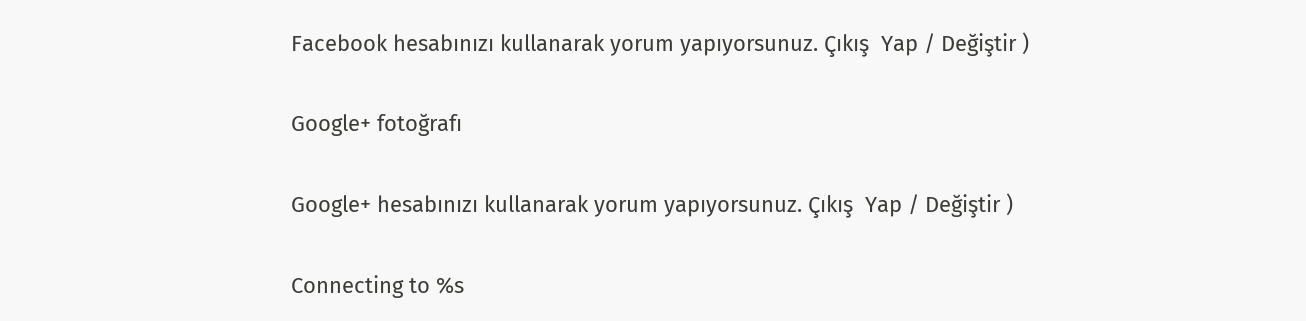Facebook hesabınızı kullanarak yorum yapıyorsunuz. Çıkış  Yap / Değiştir )

Google+ fotoğrafı

Google+ hesabınızı kullanarak yorum yapıyorsunuz. Çıkış  Yap / Değiştir )

Connecting to %s